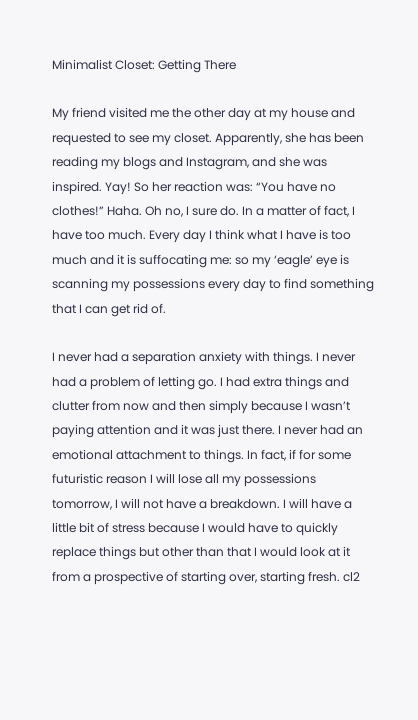Minimalist Closet: Getting There

My friend visited me the other day at my house and requested to see my closet. Apparently, she has been reading my blogs and Instagram, and she was inspired. Yay! So her reaction was: “You have no clothes!” Haha. Oh no, I sure do. In a matter of fact, I have too much. Every day I think what I have is too much and it is suffocating me: so my ‘eagle’ eye is scanning my possessions every day to find something that I can get rid of.

I never had a separation anxiety with things. I never had a problem of letting go. I had extra things and clutter from now and then simply because I wasn’t paying attention and it was just there. I never had an emotional attachment to things. In fact, if for some futuristic reason I will lose all my possessions tomorrow, I will not have a breakdown. I will have a little bit of stress because I would have to quickly replace things but other than that I would look at it from a prospective of starting over, starting fresh. cl2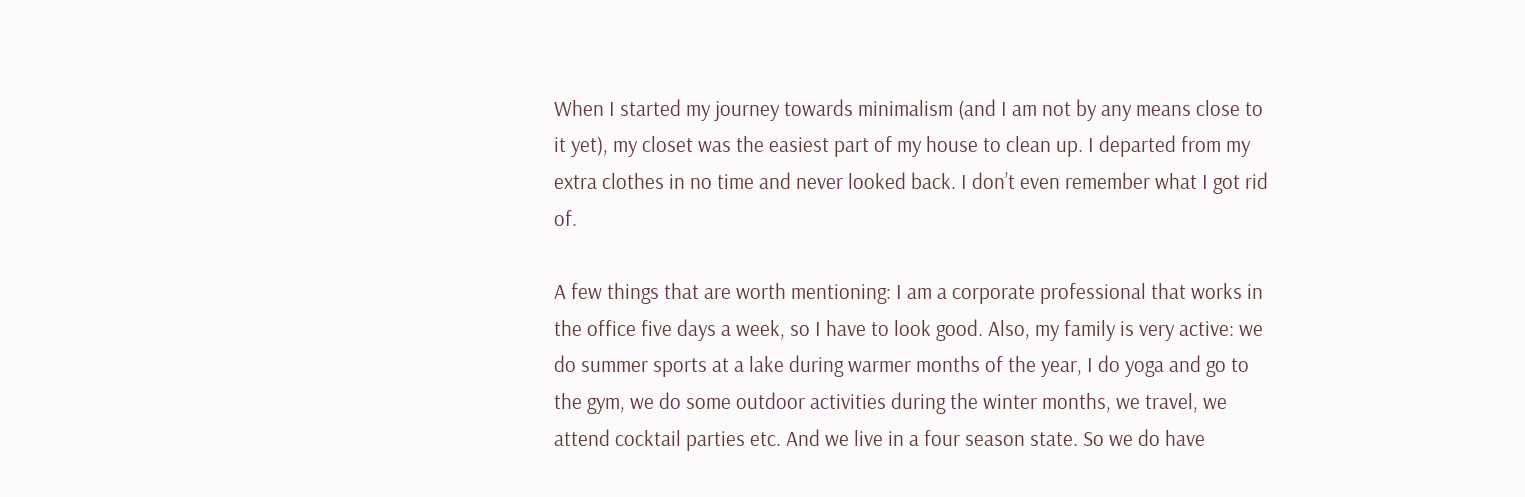When I started my journey towards minimalism (and I am not by any means close to it yet), my closet was the easiest part of my house to clean up. I departed from my extra clothes in no time and never looked back. I don’t even remember what I got rid of.

A few things that are worth mentioning: I am a corporate professional that works in the office five days a week, so I have to look good. Also, my family is very active: we do summer sports at a lake during warmer months of the year, I do yoga and go to the gym, we do some outdoor activities during the winter months, we travel, we attend cocktail parties etc. And we live in a four season state. So we do have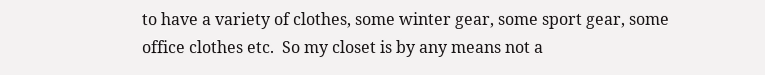to have a variety of clothes, some winter gear, some sport gear, some office clothes etc.  So my closet is by any means not a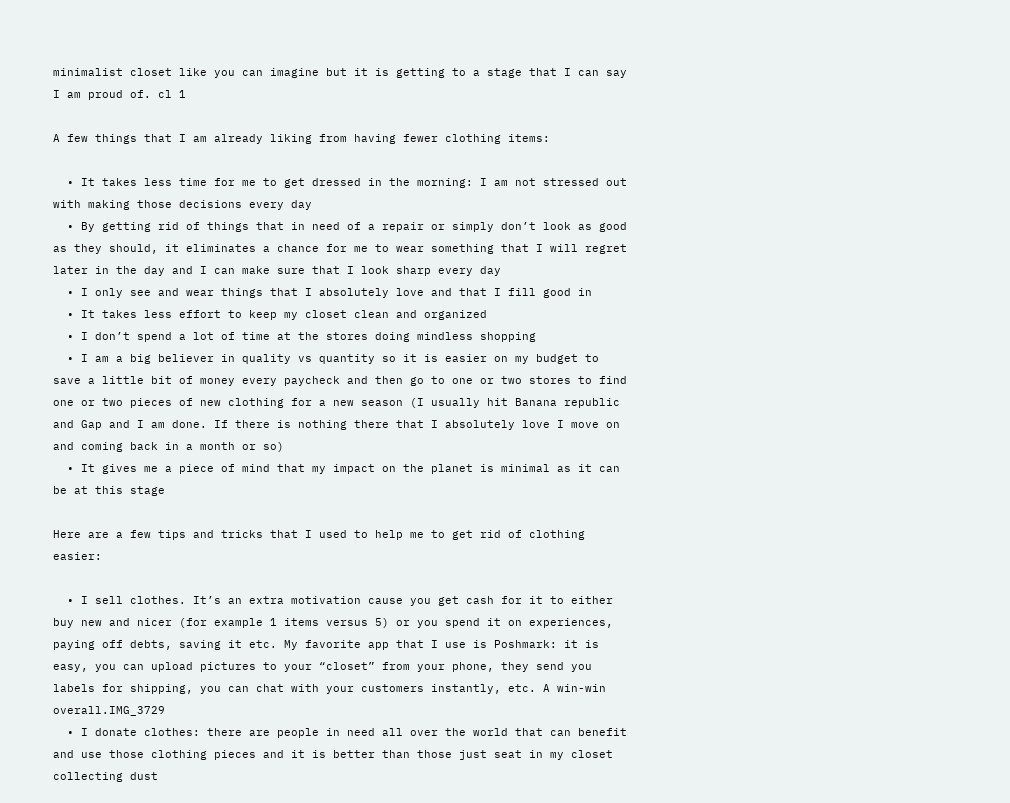minimalist closet like you can imagine but it is getting to a stage that I can say I am proud of. cl 1

A few things that I am already liking from having fewer clothing items:

  • It takes less time for me to get dressed in the morning: I am not stressed out with making those decisions every day
  • By getting rid of things that in need of a repair or simply don’t look as good as they should, it eliminates a chance for me to wear something that I will regret later in the day and I can make sure that I look sharp every day
  • I only see and wear things that I absolutely love and that I fill good in
  • It takes less effort to keep my closet clean and organized
  • I don’t spend a lot of time at the stores doing mindless shopping
  • I am a big believer in quality vs quantity so it is easier on my budget to save a little bit of money every paycheck and then go to one or two stores to find one or two pieces of new clothing for a new season (I usually hit Banana republic and Gap and I am done. If there is nothing there that I absolutely love I move on and coming back in a month or so)
  • It gives me a piece of mind that my impact on the planet is minimal as it can be at this stage

Here are a few tips and tricks that I used to help me to get rid of clothing easier:

  • I sell clothes. It’s an extra motivation cause you get cash for it to either buy new and nicer (for example 1 items versus 5) or you spend it on experiences, paying off debts, saving it etc. My favorite app that I use is Poshmark: it is easy, you can upload pictures to your “closet” from your phone, they send you labels for shipping, you can chat with your customers instantly, etc. A win-win overall.IMG_3729
  • I donate clothes: there are people in need all over the world that can benefit and use those clothing pieces and it is better than those just seat in my closet collecting dust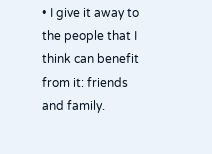• I give it away to the people that I think can benefit from it: friends and family.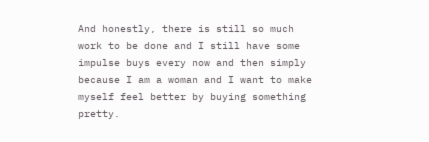And honestly, there is still so much work to be done and I still have some impulse buys every now and then simply because I am a woman and I want to make myself feel better by buying something pretty.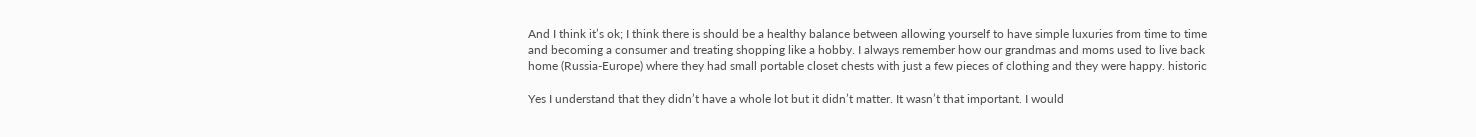And I think it’s ok; I think there is should be a healthy balance between allowing yourself to have simple luxuries from time to time and becoming a consumer and treating shopping like a hobby. I always remember how our grandmas and moms used to live back home (Russia-Europe) where they had small portable closet chests with just a few pieces of clothing and they were happy. historic

Yes I understand that they didn’t have a whole lot but it didn’t matter. It wasn’t that important. I would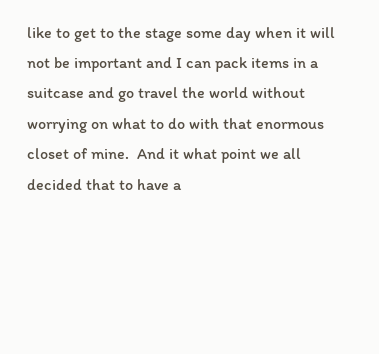like to get to the stage some day when it will not be important and I can pack items in a suitcase and go travel the world without worrying on what to do with that enormous closet of mine.  And it what point we all decided that to have a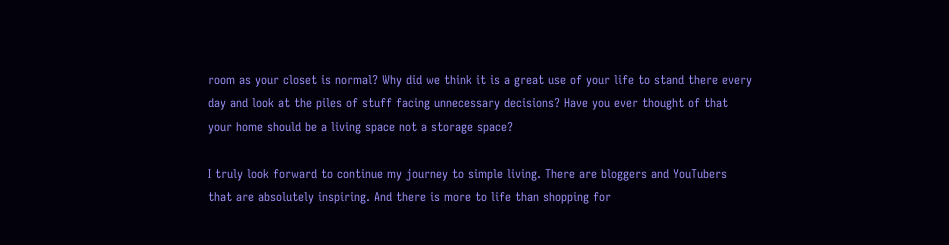room as your closet is normal? Why did we think it is a great use of your life to stand there every day and look at the piles of stuff facing unnecessary decisions? Have you ever thought of that your home should be a living space not a storage space?

I truly look forward to continue my journey to simple living. There are bloggers and YouTubers that are absolutely inspiring. And there is more to life than shopping for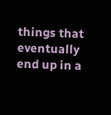things that eventually end up in a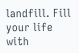landfill. Fill your life with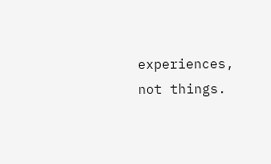experiences, not things.